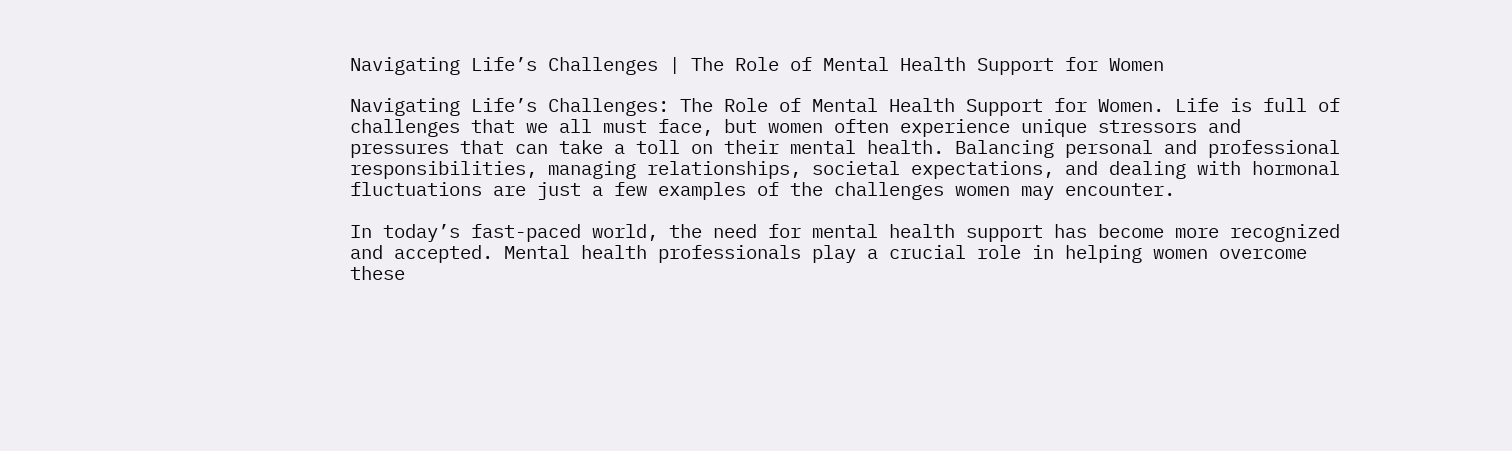Navigating Life’s Challenges | The Role of Mental Health Support for Women

Navigating Life’s Challenges: The Role of Mental Health Support for Women. Life is full of challenges that we all must face, but women often experience unique stressors and pressures that can take a toll on their mental health. Balancing personal and professional responsibilities, managing relationships, societal expectations, and dealing with hormonal fluctuations are just a few examples of the challenges women may encounter.

In today’s fast-paced world, the need for mental health support has become more recognized and accepted. Mental health professionals play a crucial role in helping women overcome these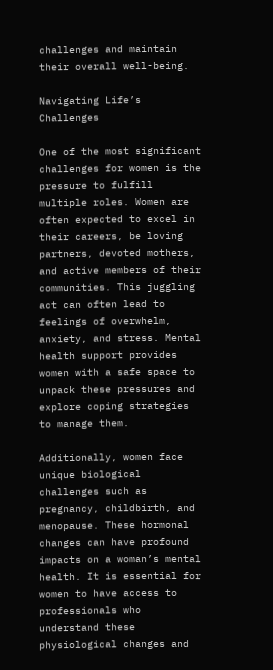challenges and maintain their overall well-being.

Navigating Life’s Challenges

One of the most significant challenges for women is the pressure to fulfill multiple roles. Women are often expected to excel in their careers, be loving partners, devoted mothers, and active members of their communities. This juggling act can often lead to feelings of overwhelm, anxiety, and stress. Mental health support provides women with a safe space to unpack these pressures and explore coping strategies to manage them.

Additionally, women face unique biological challenges such as pregnancy, childbirth, and menopause. These hormonal changes can have profound impacts on a woman’s mental health. It is essential for women to have access to professionals who understand these physiological changes and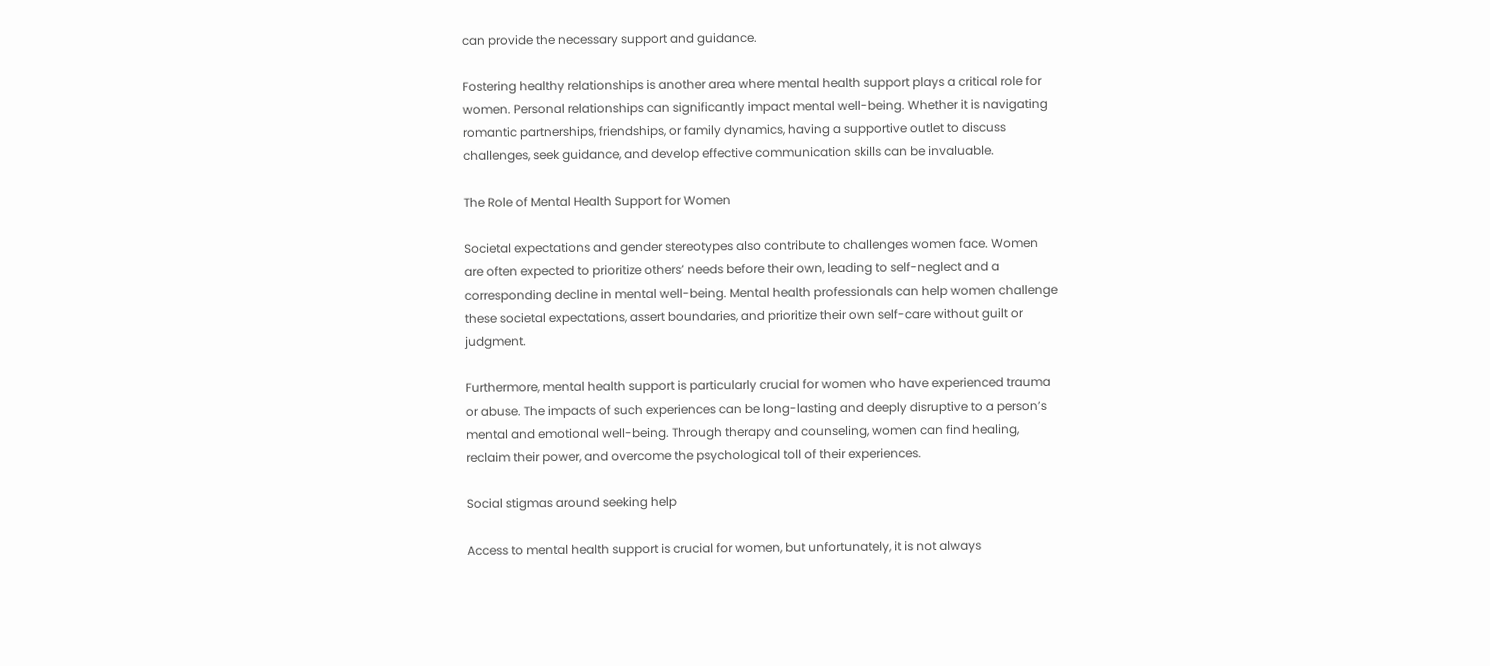can provide the necessary support and guidance.

Fostering healthy relationships is another area where mental health support plays a critical role for women. Personal relationships can significantly impact mental well-being. Whether it is navigating romantic partnerships, friendships, or family dynamics, having a supportive outlet to discuss challenges, seek guidance, and develop effective communication skills can be invaluable.

The Role of Mental Health Support for Women

Societal expectations and gender stereotypes also contribute to challenges women face. Women are often expected to prioritize others’ needs before their own, leading to self-neglect and a corresponding decline in mental well-being. Mental health professionals can help women challenge these societal expectations, assert boundaries, and prioritize their own self-care without guilt or judgment.

Furthermore, mental health support is particularly crucial for women who have experienced trauma or abuse. The impacts of such experiences can be long-lasting and deeply disruptive to a person’s mental and emotional well-being. Through therapy and counseling, women can find healing, reclaim their power, and overcome the psychological toll of their experiences.

Social stigmas around seeking help

Access to mental health support is crucial for women, but unfortunately, it is not always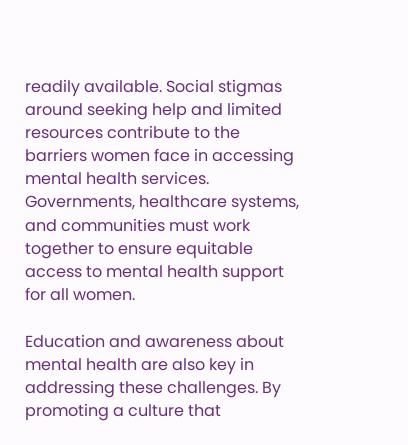readily available. Social stigmas around seeking help and limited resources contribute to the barriers women face in accessing mental health services. Governments, healthcare systems, and communities must work together to ensure equitable access to mental health support for all women.

Education and awareness about mental health are also key in addressing these challenges. By promoting a culture that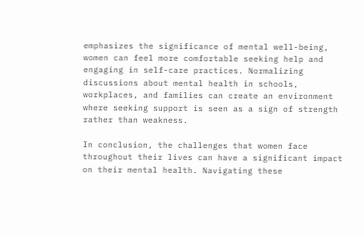emphasizes the significance of mental well-being, women can feel more comfortable seeking help and engaging in self-care practices. Normalizing discussions about mental health in schools, workplaces, and families can create an environment where seeking support is seen as a sign of strength rather than weakness.

In conclusion, the challenges that women face throughout their lives can have a significant impact on their mental health. Navigating these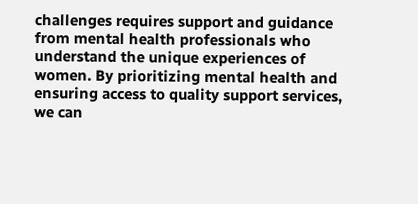challenges requires support and guidance from mental health professionals who understand the unique experiences of women. By prioritizing mental health and ensuring access to quality support services, we can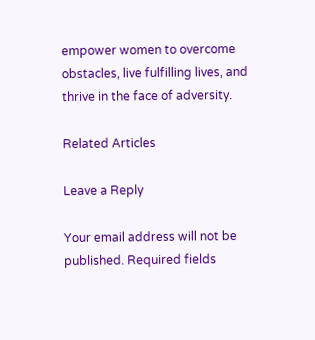empower women to overcome obstacles, live fulfilling lives, and thrive in the face of adversity.

Related Articles

Leave a Reply

Your email address will not be published. Required fields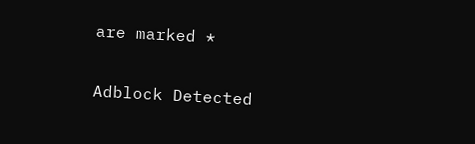are marked *

Adblock Detected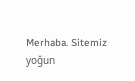Merhaba. Sitemiz yoğun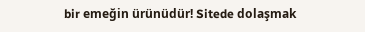bir emeğin ürünüdür! Sitede dolaşmak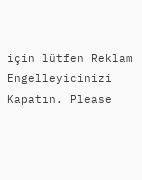için lütfen Reklam Engelleyicinizi Kapatın. Please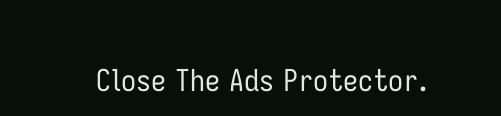Close The Ads Protector.